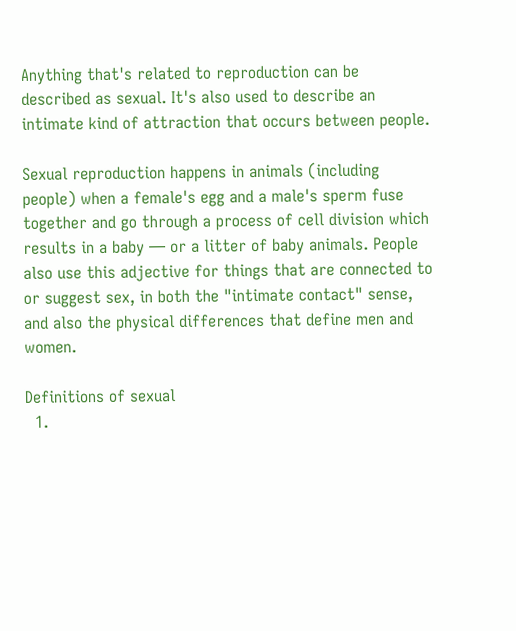Anything that's related to reproduction can be described as sexual. It's also used to describe an intimate kind of attraction that occurs between people.

Sexual reproduction happens in animals (including people) when a female's egg and a male's sperm fuse together and go through a process of cell division which results in a baby — or a litter of baby animals. People also use this adjective for things that are connected to or suggest sex, in both the "intimate contact" sense, and also the physical differences that define men and women.

Definitions of sexual
  1.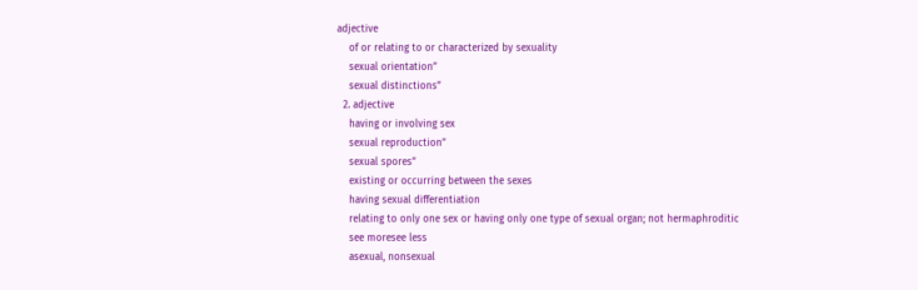adjective
    of or relating to or characterized by sexuality
    sexual orientation”
    sexual distinctions”
  2. adjective
    having or involving sex
    sexual reproduction”
    sexual spores”
    existing or occurring between the sexes
    having sexual differentiation
    relating to only one sex or having only one type of sexual organ; not hermaphroditic
    see moresee less
    asexual, nonsexual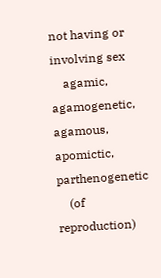not having or involving sex
    agamic, agamogenetic, agamous, apomictic, parthenogenetic
    (of reproduction)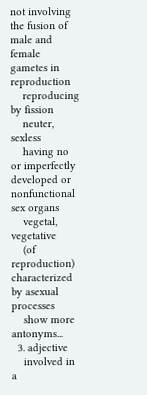not involving the fusion of male and female gametes in reproduction
    reproducing by fission
    neuter, sexless
    having no or imperfectly developed or nonfunctional sex organs
    vegetal, vegetative
    (of reproduction) characterized by asexual processes
    show more antonyms...
  3. adjective
    involved in a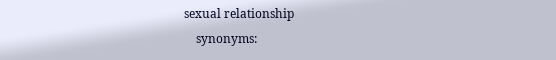sexual relationship
    synonyms: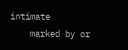intimate
    marked by or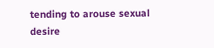tending to arouse sexual desire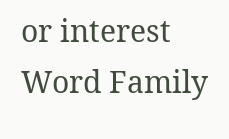or interest
Word Family